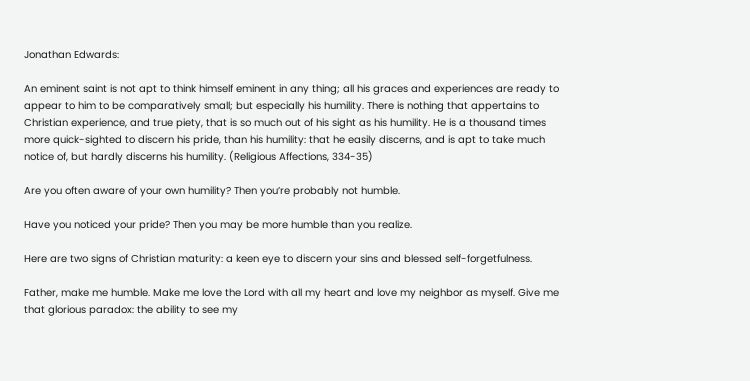Jonathan Edwards:

An eminent saint is not apt to think himself eminent in any thing; all his graces and experiences are ready to appear to him to be comparatively small; but especially his humility. There is nothing that appertains to Christian experience, and true piety, that is so much out of his sight as his humility. He is a thousand times more quick-sighted to discern his pride, than his humility: that he easily discerns, and is apt to take much notice of, but hardly discerns his humility. (Religious Affections, 334-35)

Are you often aware of your own humility? Then you’re probably not humble.

Have you noticed your pride? Then you may be more humble than you realize.

Here are two signs of Christian maturity: a keen eye to discern your sins and blessed self-forgetfulness.

Father, make me humble. Make me love the Lord with all my heart and love my neighbor as myself. Give me that glorious paradox: the ability to see my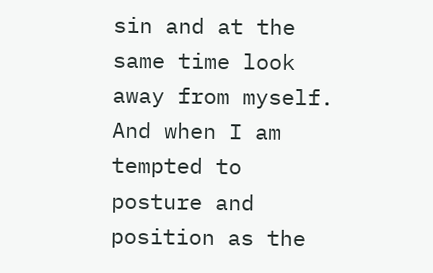sin and at the same time look away from myself. And when I am tempted to posture and position as the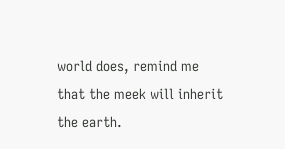world does, remind me that the meek will inherit the earth.